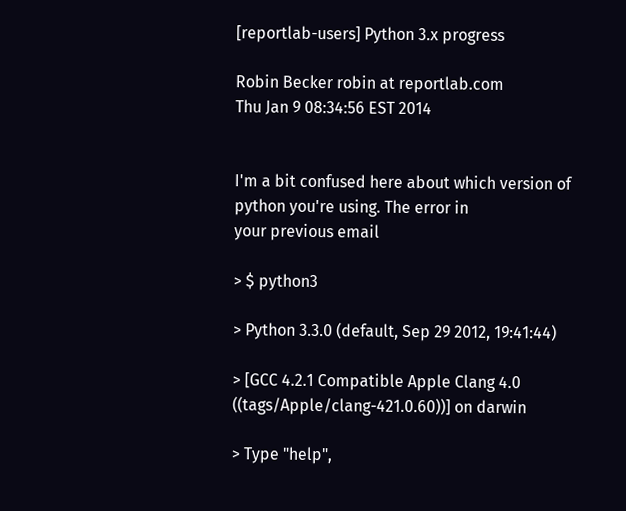[reportlab-users] Python 3.x progress

Robin Becker robin at reportlab.com
Thu Jan 9 08:34:56 EST 2014


I'm a bit confused here about which version of python you're using. The error in
your previous email

> $ python3

> Python 3.3.0 (default, Sep 29 2012, 19:41:44)

> [GCC 4.2.1 Compatible Apple Clang 4.0 ((tags/Apple/clang-421.0.60))] on darwin

> Type "help",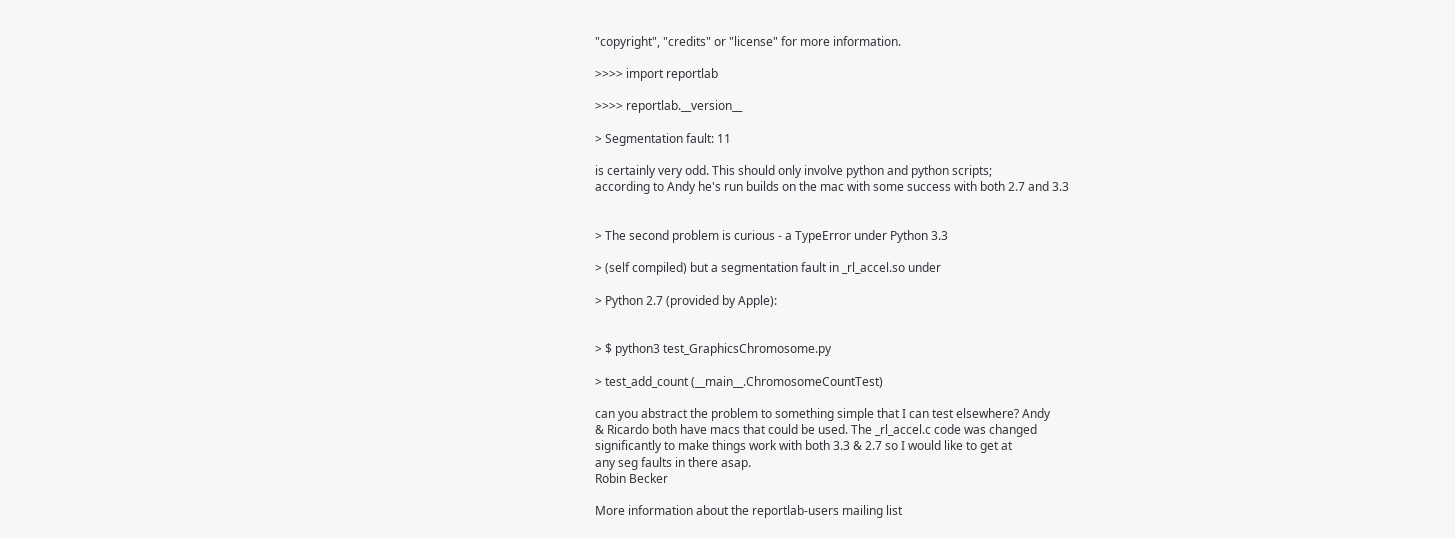"copyright", "credits" or "license" for more information.

>>>> import reportlab

>>>> reportlab.__version__

> Segmentation fault: 11

is certainly very odd. This should only involve python and python scripts;
according to Andy he's run builds on the mac with some success with both 2.7 and 3.3


> The second problem is curious - a TypeError under Python 3.3

> (self compiled) but a segmentation fault in _rl_accel.so under

> Python 2.7 (provided by Apple):


> $ python3 test_GraphicsChromosome.py

> test_add_count (__main__.ChromosomeCountTest)

can you abstract the problem to something simple that I can test elsewhere? Andy
& Ricardo both have macs that could be used. The _rl_accel.c code was changed
significantly to make things work with both 3.3 & 2.7 so I would like to get at
any seg faults in there asap.
Robin Becker

More information about the reportlab-users mailing list